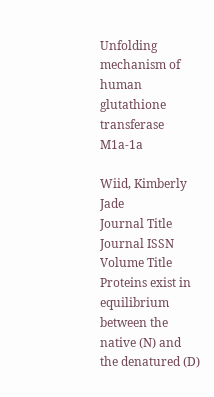Unfolding mechanism of human glutathione transferase M1a-1a

Wiid, Kimberly Jade
Journal Title
Journal ISSN
Volume Title
Proteins exist in equilibrium between the native (N) and the denatured (D)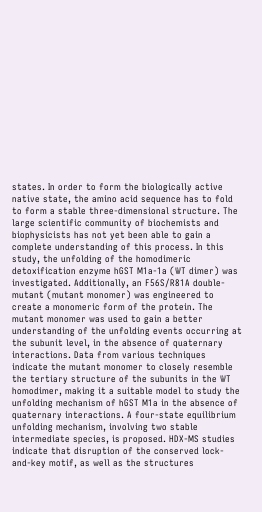states. In order to form the biologically active native state, the amino acid sequence has to fold to form a stable three-dimensional structure. The large scientific community of biochemists and biophysicists has not yet been able to gain a complete understanding of this process. In this study, the unfolding of the homodimeric detoxification enzyme hGST M1a-1a (WT dimer) was investigated. Additionally, an F56S/R81A double-mutant (mutant monomer) was engineered to create a monomeric form of the protein. The mutant monomer was used to gain a better understanding of the unfolding events occurring at the subunit level, in the absence of quaternary interactions. Data from various techniques indicate the mutant monomer to closely resemble the tertiary structure of the subunits in the WT homodimer, making it a suitable model to study the unfolding mechanism of hGST M1a in the absence of quaternary interactions. A four-state equilibrium unfolding mechanism, involving two stable intermediate species, is proposed. HDX-MS studies indicate that disruption of the conserved lock-and-key motif, as well as the structures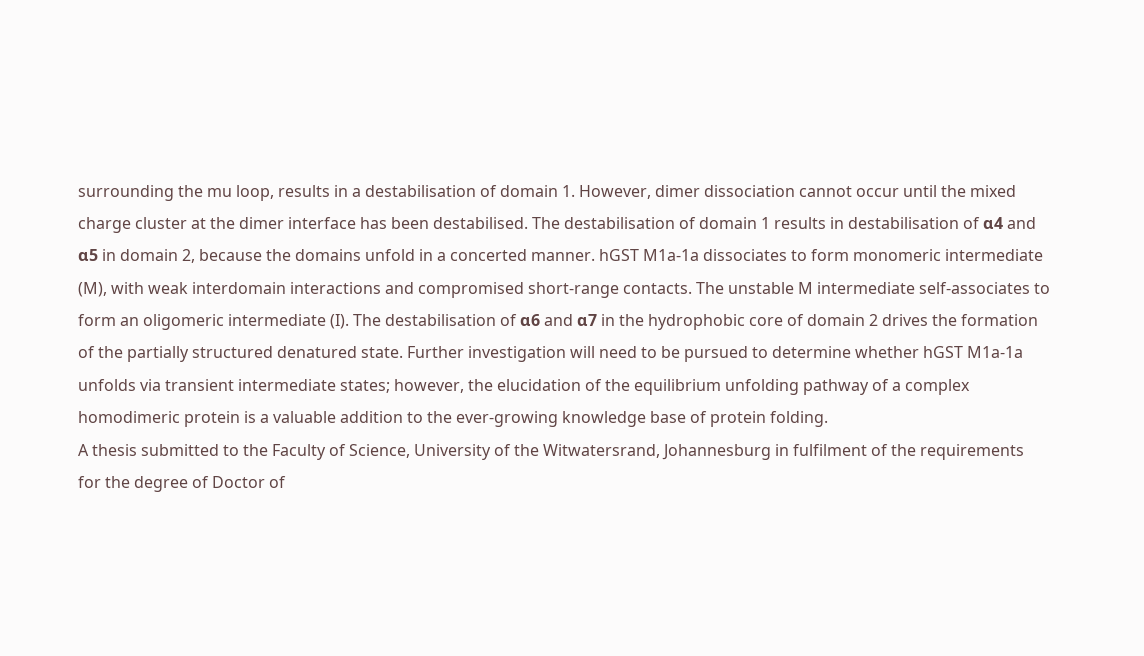surrounding the mu loop, results in a destabilisation of domain 1. However, dimer dissociation cannot occur until the mixed charge cluster at the dimer interface has been destabilised. The destabilisation of domain 1 results in destabilisation of α4 and α5 in domain 2, because the domains unfold in a concerted manner. hGST M1a-1a dissociates to form monomeric intermediate (M), with weak interdomain interactions and compromised short-range contacts. The unstable M intermediate self-associates to form an oligomeric intermediate (I). The destabilisation of α6 and α7 in the hydrophobic core of domain 2 drives the formation of the partially structured denatured state. Further investigation will need to be pursued to determine whether hGST M1a-1a unfolds via transient intermediate states; however, the elucidation of the equilibrium unfolding pathway of a complex homodimeric protein is a valuable addition to the ever-growing knowledge base of protein folding.
A thesis submitted to the Faculty of Science, University of the Witwatersrand, Johannesburg in fulfilment of the requirements for the degree of Doctor of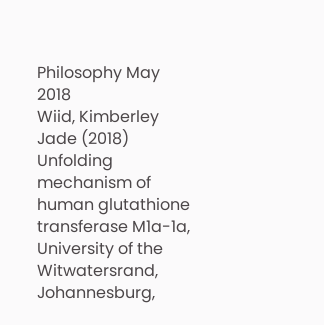Philosophy May 2018
Wiid, Kimberley Jade (2018) Unfolding mechanism of human glutathione transferase M1a-1a, University of the Witwatersrand, Johannesburg,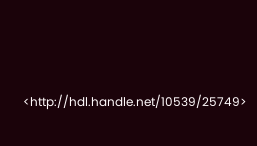<http://hdl.handle.net/10539/25749>